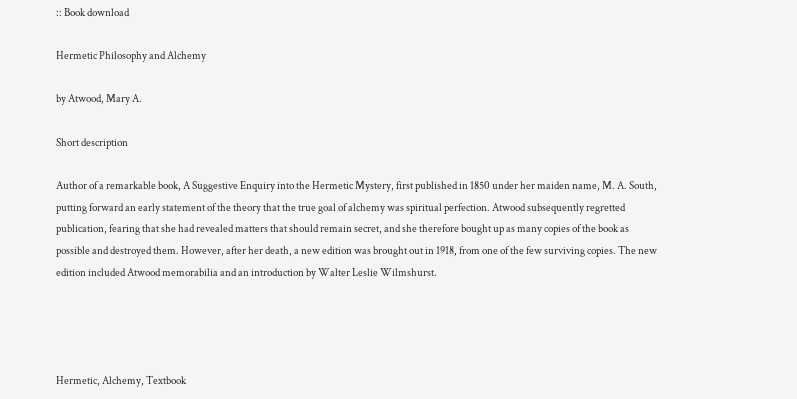:: Book download

Hermetic Philosophy and Alchemy

by Atwood, Mary A.

Short description

Author of a remarkable book, A Suggestive Enquiry into the Hermetic Mystery, first published in 1850 under her maiden name, M. A. South, putting forward an early statement of the theory that the true goal of alchemy was spiritual perfection. Atwood subsequently regretted publication, fearing that she had revealed matters that should remain secret, and she therefore bought up as many copies of the book as possible and destroyed them. However, after her death, a new edition was brought out in 1918, from one of the few surviving copies. The new edition included Atwood memorabilia and an introduction by Walter Leslie Wilmshurst.




Hermetic, Alchemy, Textbook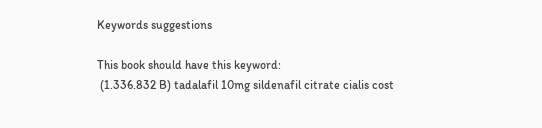Keywords suggestions

This book should have this keyword:
 (1.336.832 B) tadalafil 10mg sildenafil citrate cialis cost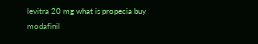levitra 20 mg what is propecia buy modafinil